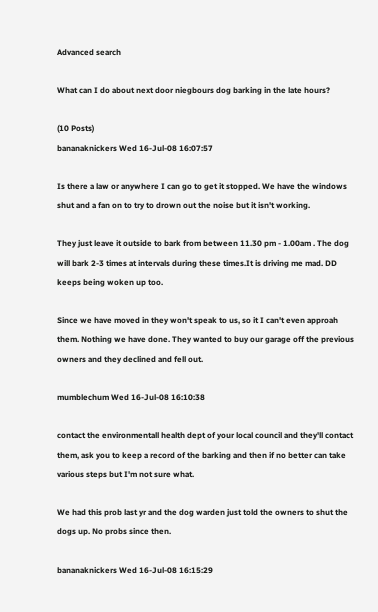Advanced search

What can I do about next door niegbours dog barking in the late hours?

(10 Posts)
bananaknickers Wed 16-Jul-08 16:07:57

Is there a law or anywhere I can go to get it stopped. We have the windows shut and a fan on to try to drown out the noise but it isn't working.

They just leave it outside to bark from between 11.30 pm - 1.00am . The dog will bark 2-3 times at intervals during these times.It is driving me mad. DD keeps being woken up too.

Since we have moved in they won't speak to us, so it I can't even approah them. Nothing we have done. They wanted to buy our garage off the previous owners and they declined and fell out.

mumblechum Wed 16-Jul-08 16:10:38

contact the environmentall health dept of your local council and they'll contact them, ask you to keep a record of the barking and then if no better can take various steps but I'm not sure what.

We had this prob last yr and the dog warden just told the owners to shut the dogs up. No probs since then.

bananaknickers Wed 16-Jul-08 16:15:29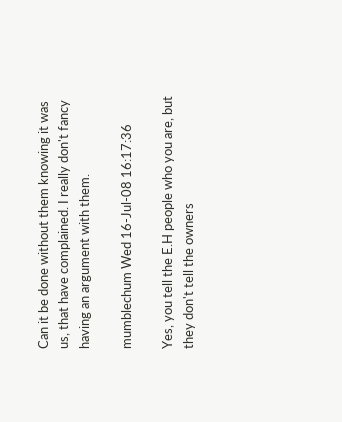Can it be done without them knowing it was us, that have complained. I really don't fancy having an argument with them.

mumblechum Wed 16-Jul-08 16:17:36

Yes, you tell the E.H people who you are, but they don't tell the owners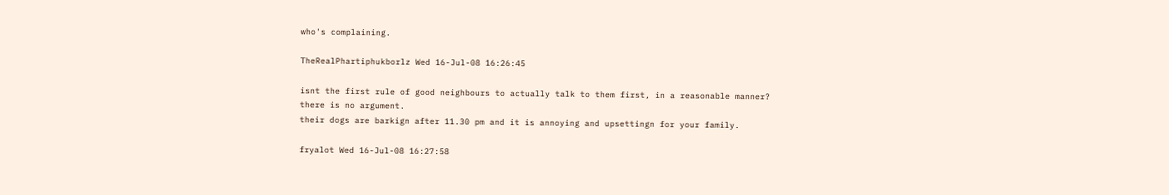who's complaining.

TheRealPhartiphukborlz Wed 16-Jul-08 16:26:45

isnt the first rule of good neighbours to actually talk to them first, in a reasonable manner?
there is no argument.
their dogs are barkign after 11.30 pm and it is annoying and upsettingn for your family.

fryalot Wed 16-Jul-08 16:27:58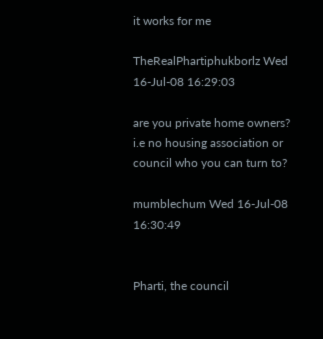it works for me

TheRealPhartiphukborlz Wed 16-Jul-08 16:29:03

are you private home owners?
i.e no housing association or council who you can turn to?

mumblechum Wed 16-Jul-08 16:30:49


Pharti, the council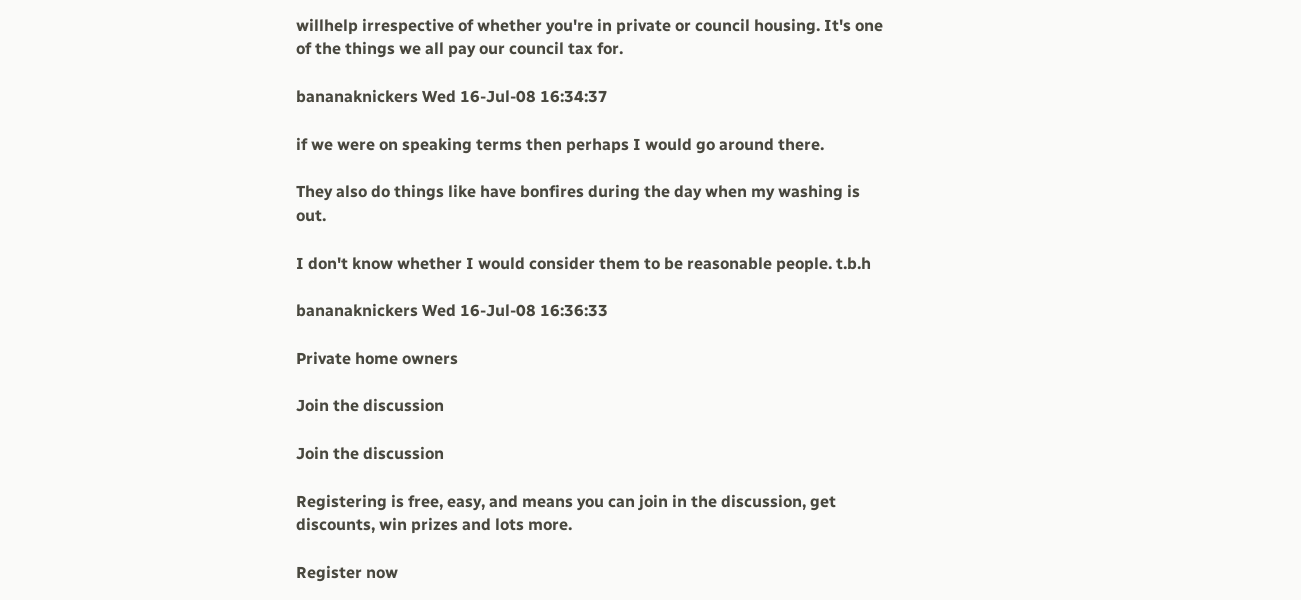willhelp irrespective of whether you're in private or council housing. It's one of the things we all pay our council tax for.

bananaknickers Wed 16-Jul-08 16:34:37

if we were on speaking terms then perhaps I would go around there.

They also do things like have bonfires during the day when my washing is out.

I don't know whether I would consider them to be reasonable people. t.b.h

bananaknickers Wed 16-Jul-08 16:36:33

Private home owners

Join the discussion

Join the discussion

Registering is free, easy, and means you can join in the discussion, get discounts, win prizes and lots more.

Register now